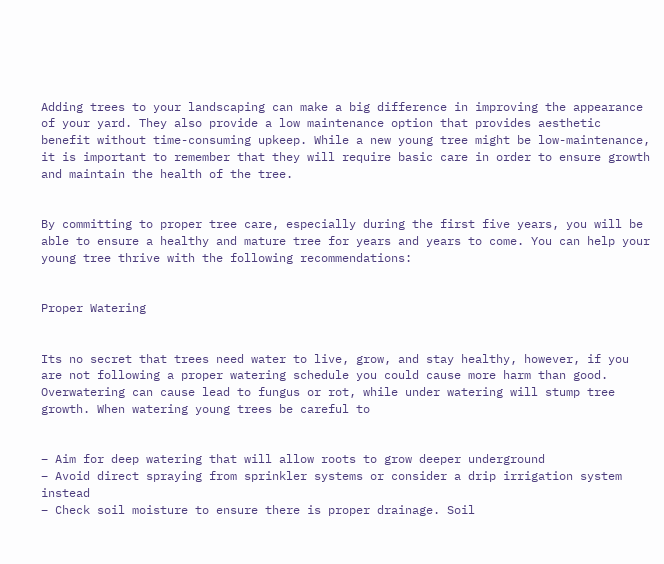Adding trees to your landscaping can make a big difference in improving the appearance of your yard. They also provide a low maintenance option that provides aesthetic benefit without time-consuming upkeep. While a new young tree might be low-maintenance, it is important to remember that they will require basic care in order to ensure growth and maintain the health of the tree.


By committing to proper tree care, especially during the first five years, you will be able to ensure a healthy and mature tree for years and years to come. You can help your young tree thrive with the following recommendations:


Proper Watering


Its no secret that trees need water to live, grow, and stay healthy, however, if you are not following a proper watering schedule you could cause more harm than good. Overwatering can cause lead to fungus or rot, while under watering will stump tree growth. When watering young trees be careful to


– Aim for deep watering that will allow roots to grow deeper underground
– Avoid direct spraying from sprinkler systems or consider a drip irrigation system instead
– Check soil moisture to ensure there is proper drainage. Soil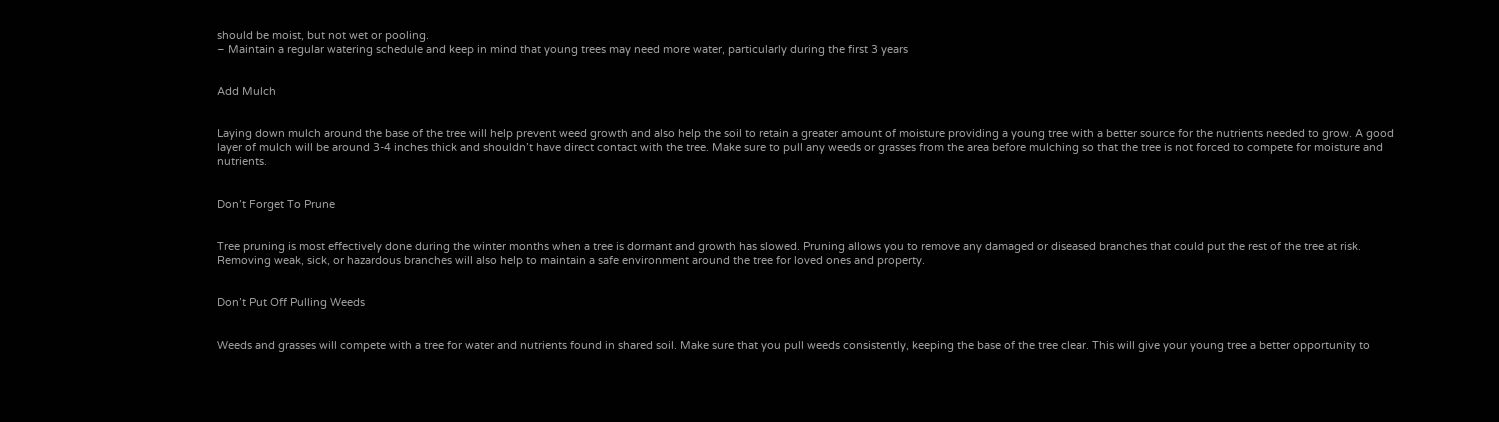should be moist, but not wet or pooling.
– Maintain a regular watering schedule and keep in mind that young trees may need more water, particularly during the first 3 years


Add Mulch


Laying down mulch around the base of the tree will help prevent weed growth and also help the soil to retain a greater amount of moisture providing a young tree with a better source for the nutrients needed to grow. A good layer of mulch will be around 3-4 inches thick and shouldn’t have direct contact with the tree. Make sure to pull any weeds or grasses from the area before mulching so that the tree is not forced to compete for moisture and nutrients.


Don’t Forget To Prune


Tree pruning is most effectively done during the winter months when a tree is dormant and growth has slowed. Pruning allows you to remove any damaged or diseased branches that could put the rest of the tree at risk. Removing weak, sick, or hazardous branches will also help to maintain a safe environment around the tree for loved ones and property.


Don’t Put Off Pulling Weeds


Weeds and grasses will compete with a tree for water and nutrients found in shared soil. Make sure that you pull weeds consistently, keeping the base of the tree clear. This will give your young tree a better opportunity to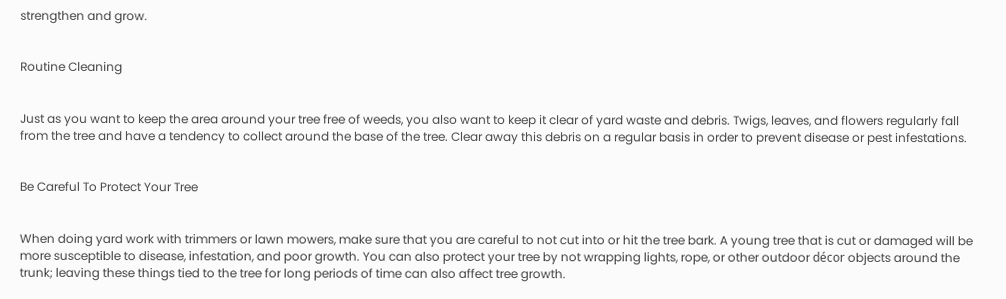strengthen and grow.


Routine Cleaning


Just as you want to keep the area around your tree free of weeds, you also want to keep it clear of yard waste and debris. Twigs, leaves, and flowers regularly fall from the tree and have a tendency to collect around the base of the tree. Clear away this debris on a regular basis in order to prevent disease or pest infestations.


Be Careful To Protect Your Tree


When doing yard work with trimmers or lawn mowers, make sure that you are careful to not cut into or hit the tree bark. A young tree that is cut or damaged will be more susceptible to disease, infestation, and poor growth. You can also protect your tree by not wrapping lights, rope, or other outdoor décor objects around the trunk; leaving these things tied to the tree for long periods of time can also affect tree growth.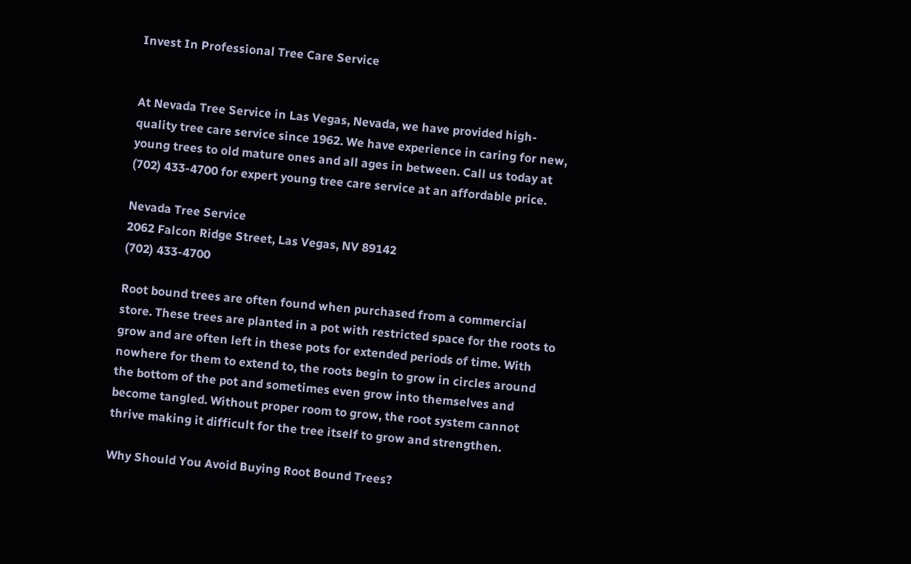Invest In Professional Tree Care Service


At Nevada Tree Service in Las Vegas, Nevada, we have provided high-quality tree care service since 1962. We have experience in caring for new, young trees to old mature ones and all ages in between. Call us today at (702) 433-4700 for expert young tree care service at an affordable price.

Nevada Tree Service
2062 Falcon Ridge Street, Las Vegas, NV 89142
(702) 433-4700

Root bound trees are often found when purchased from a commercial store. These trees are planted in a pot with restricted space for the roots to grow and are often left in these pots for extended periods of time. With nowhere for them to extend to, the roots begin to grow in circles around the bottom of the pot and sometimes even grow into themselves and become tangled. Without proper room to grow, the root system cannot thrive making it difficult for the tree itself to grow and strengthen.

Why Should You Avoid Buying Root Bound Trees?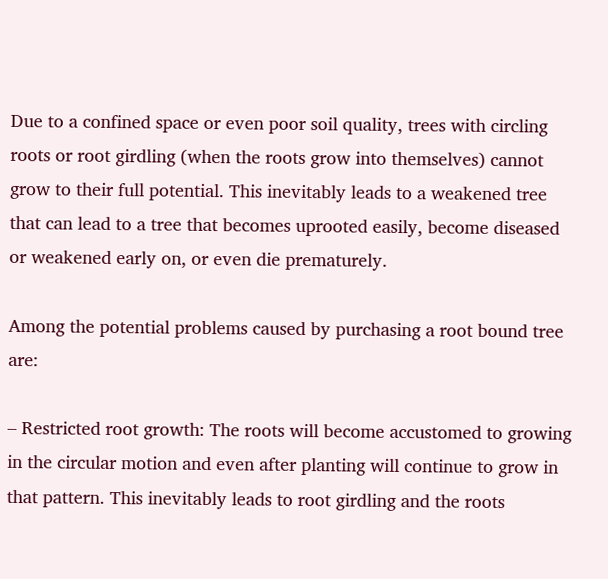Due to a confined space or even poor soil quality, trees with circling roots or root girdling (when the roots grow into themselves) cannot grow to their full potential. This inevitably leads to a weakened tree that can lead to a tree that becomes uprooted easily, become diseased or weakened early on, or even die prematurely.

Among the potential problems caused by purchasing a root bound tree are:

– Restricted root growth: The roots will become accustomed to growing in the circular motion and even after planting will continue to grow in that pattern. This inevitably leads to root girdling and the roots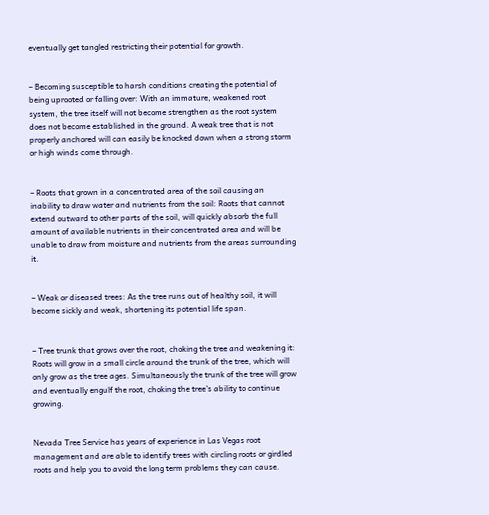eventually get tangled restricting their potential for growth.


– Becoming susceptible to harsh conditions creating the potential of being uprooted or falling over: With an immature, weakened root system, the tree itself will not become strengthen as the root system does not become established in the ground. A weak tree that is not properly anchored will can easily be knocked down when a strong storm or high winds come through.


– Roots that grown in a concentrated area of the soil causing an inability to draw water and nutrients from the soil: Roots that cannot extend outward to other parts of the soil, will quickly absorb the full amount of available nutrients in their concentrated area and will be unable to draw from moisture and nutrients from the areas surrounding it.


– Weak or diseased trees: As the tree runs out of healthy soil, it will become sickly and weak, shortening its potential life span.


– Tree trunk that grows over the root, choking the tree and weakening it: Roots will grow in a small circle around the trunk of the tree, which will only grow as the tree ages. Simultaneously the trunk of the tree will grow and eventually engulf the root, choking the tree’s ability to continue growing.


Nevada Tree Service has years of experience in Las Vegas root management and are able to identify trees with circling roots or girdled roots and help you to avoid the long term problems they can cause.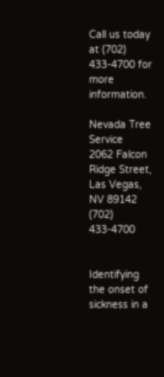Call us today at (702) 433-4700 for more information.

Nevada Tree Service
2062 Falcon Ridge Street, Las Vegas, NV 89142
(702) 433-4700


Identifying the onset of sickness in a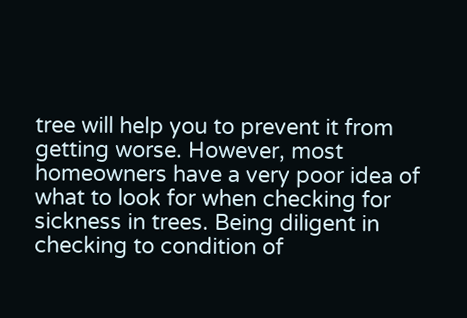tree will help you to prevent it from getting worse. However, most homeowners have a very poor idea of what to look for when checking for sickness in trees. Being diligent in checking to condition of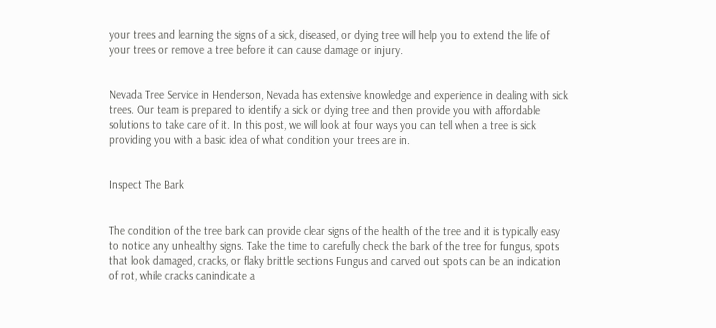your trees and learning the signs of a sick, diseased, or dying tree will help you to extend the life of your trees or remove a tree before it can cause damage or injury.


Nevada Tree Service in Henderson, Nevada has extensive knowledge and experience in dealing with sick trees. Our team is prepared to identify a sick or dying tree and then provide you with affordable solutions to take care of it. In this post, we will look at four ways you can tell when a tree is sick providing you with a basic idea of what condition your trees are in.


Inspect The Bark


The condition of the tree bark can provide clear signs of the health of the tree and it is typically easy to notice any unhealthy signs. Take the time to carefully check the bark of the tree for fungus, spots that look damaged, cracks, or flaky brittle sections Fungus and carved out spots can be an indication of rot, while cracks canindicate a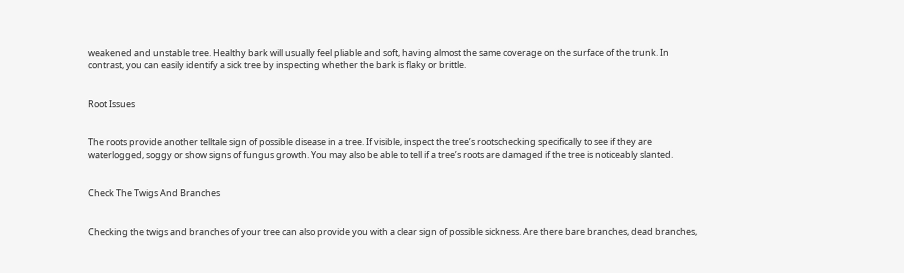weakened and unstable tree. Healthy bark will usually feel pliable and soft, having almost the same coverage on the surface of the trunk. In contrast, you can easily identify a sick tree by inspecting whether the bark is flaky or brittle.


Root Issues


The roots provide another telltale sign of possible disease in a tree. If visible, inspect the tree’s rootschecking specifically to see if they are waterlogged, soggy or show signs of fungus growth. You may also be able to tell if a tree’s roots are damaged if the tree is noticeably slanted.


Check The Twigs And Branches


Checking the twigs and branches of your tree can also provide you with a clear sign of possible sickness. Are there bare branches, dead branches,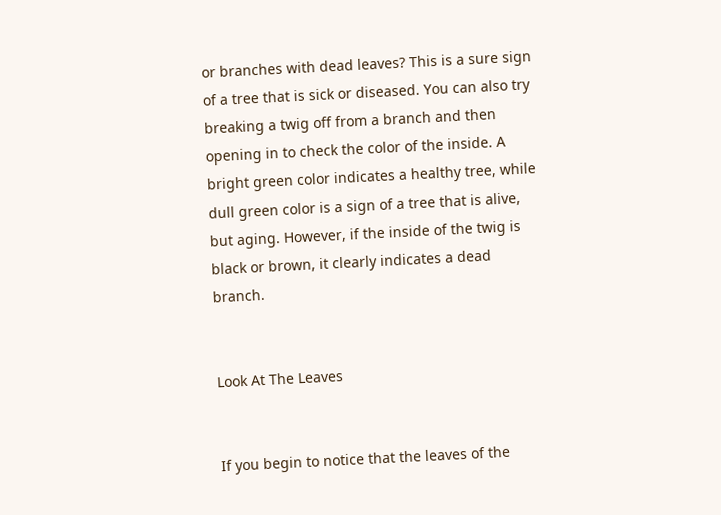or branches with dead leaves? This is a sure sign of a tree that is sick or diseased. You can also try breaking a twig off from a branch and then opening in to check the color of the inside. A bright green color indicates a healthy tree, while dull green color is a sign of a tree that is alive, but aging. However, if the inside of the twig is black or brown, it clearly indicates a dead branch.


Look At The Leaves


If you begin to notice that the leaves of the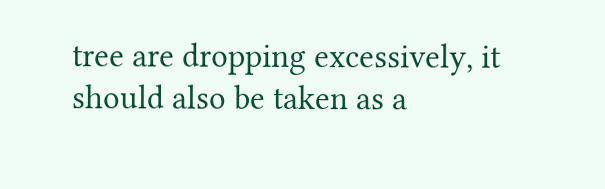tree are dropping excessively, it should also be taken as a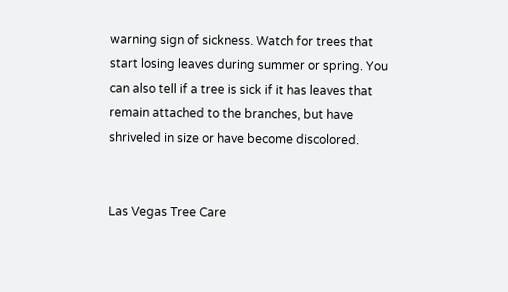warning sign of sickness. Watch for trees that start losing leaves during summer or spring. You can also tell if a tree is sick if it has leaves that remain attached to the branches, but have shriveled in size or have become discolored.


Las Vegas Tree Care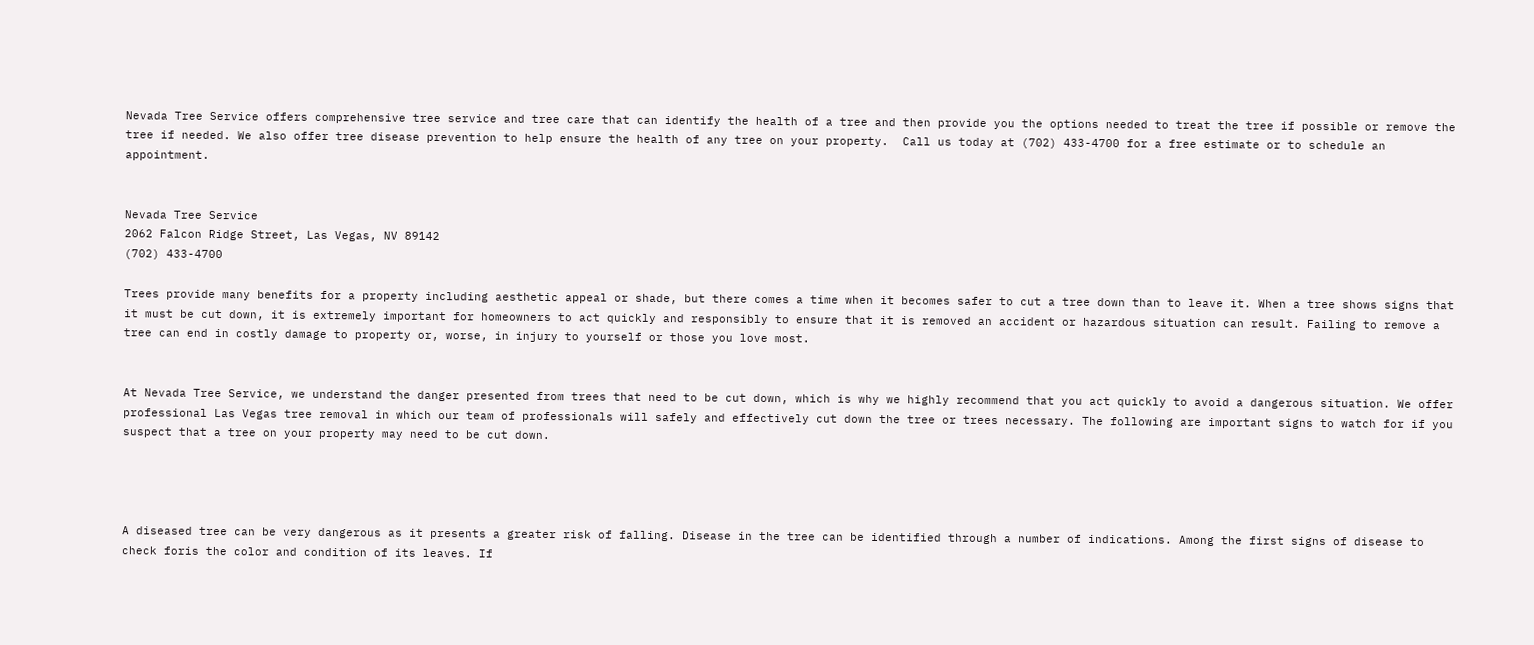Nevada Tree Service offers comprehensive tree service and tree care that can identify the health of a tree and then provide you the options needed to treat the tree if possible or remove the tree if needed. We also offer tree disease prevention to help ensure the health of any tree on your property.  Call us today at (702) 433-4700 for a free estimate or to schedule an appointment.


Nevada Tree Service
2062 Falcon Ridge Street, Las Vegas, NV 89142
(702) 433-4700

Trees provide many benefits for a property including aesthetic appeal or shade, but there comes a time when it becomes safer to cut a tree down than to leave it. When a tree shows signs that it must be cut down, it is extremely important for homeowners to act quickly and responsibly to ensure that it is removed an accident or hazardous situation can result. Failing to remove a tree can end in costly damage to property or, worse, in injury to yourself or those you love most.


At Nevada Tree Service, we understand the danger presented from trees that need to be cut down, which is why we highly recommend that you act quickly to avoid a dangerous situation. We offer professional Las Vegas tree removal in which our team of professionals will safely and effectively cut down the tree or trees necessary. The following are important signs to watch for if you suspect that a tree on your property may need to be cut down.




A diseased tree can be very dangerous as it presents a greater risk of falling. Disease in the tree can be identified through a number of indications. Among the first signs of disease to check foris the color and condition of its leaves. If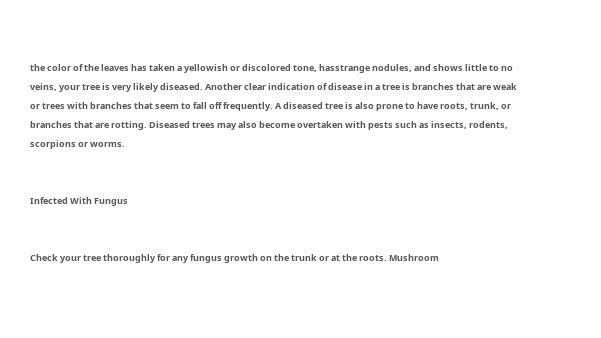the color of the leaves has taken a yellowish or discolored tone, hasstrange nodules, and shows little to no veins, your tree is very likely diseased. Another clear indication of disease in a tree is branches that are weak or trees with branches that seem to fall off frequently. A diseased tree is also prone to have roots, trunk, or branches that are rotting. Diseased trees may also become overtaken with pests such as insects, rodents, scorpions or worms.


Infected With Fungus


Check your tree thoroughly for any fungus growth on the trunk or at the roots. Mushroom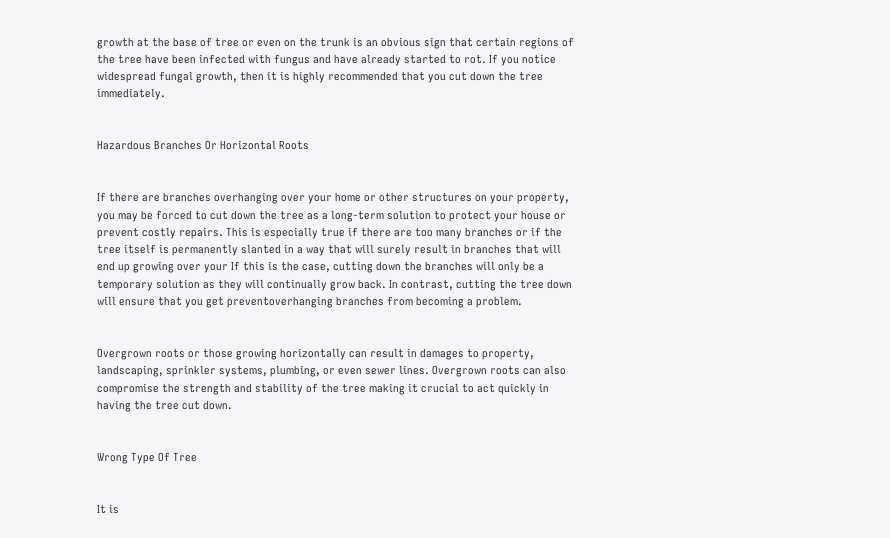growth at the base of tree or even on the trunk is an obvious sign that certain regions of the tree have been infected with fungus and have already started to rot. If you notice widespread fungal growth, then it is highly recommended that you cut down the tree immediately.


Hazardous Branches Or Horizontal Roots


If there are branches overhanging over your home or other structures on your property, you may be forced to cut down the tree as a long-term solution to protect your house or prevent costly repairs. This is especially true if there are too many branches or if the tree itself is permanently slanted in a way that will surely result in branches that will end up growing over your If this is the case, cutting down the branches will only be a temporary solution as they will continually grow back. In contrast, cutting the tree down will ensure that you get preventoverhanging branches from becoming a problem.


Overgrown roots or those growing horizontally can result in damages to property, landscaping, sprinkler systems, plumbing, or even sewer lines. Overgrown roots can also compromise the strength and stability of the tree making it crucial to act quickly in having the tree cut down.


Wrong Type Of Tree


It is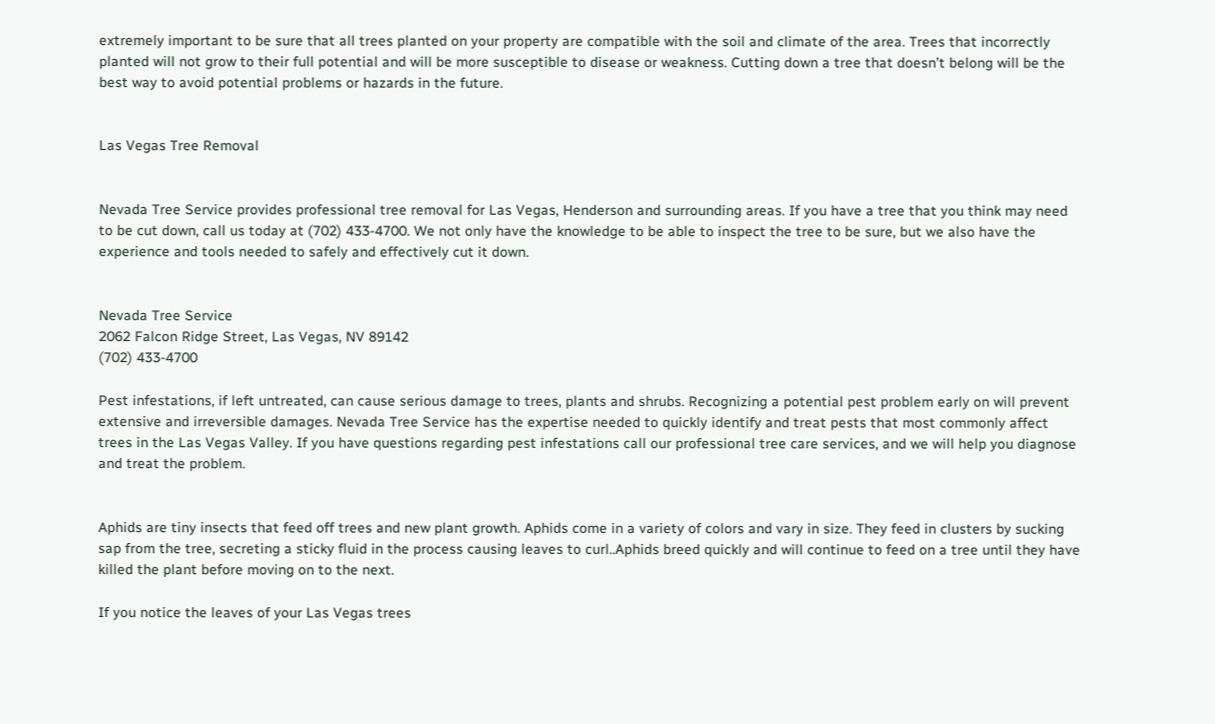extremely important to be sure that all trees planted on your property are compatible with the soil and climate of the area. Trees that incorrectly planted will not grow to their full potential and will be more susceptible to disease or weakness. Cutting down a tree that doesn’t belong will be the best way to avoid potential problems or hazards in the future.


Las Vegas Tree Removal


Nevada Tree Service provides professional tree removal for Las Vegas, Henderson and surrounding areas. If you have a tree that you think may need to be cut down, call us today at (702) 433-4700. We not only have the knowledge to be able to inspect the tree to be sure, but we also have the experience and tools needed to safely and effectively cut it down.


Nevada Tree Service
2062 Falcon Ridge Street, Las Vegas, NV 89142
(702) 433-4700

Pest infestations, if left untreated, can cause serious damage to trees, plants and shrubs. Recognizing a potential pest problem early on will prevent extensive and irreversible damages. Nevada Tree Service has the expertise needed to quickly identify and treat pests that most commonly affect trees in the Las Vegas Valley. If you have questions regarding pest infestations call our professional tree care services, and we will help you diagnose and treat the problem.


Aphids are tiny insects that feed off trees and new plant growth. Aphids come in a variety of colors and vary in size. They feed in clusters by sucking sap from the tree, secreting a sticky fluid in the process causing leaves to curl..Aphids breed quickly and will continue to feed on a tree until they have killed the plant before moving on to the next.

If you notice the leaves of your Las Vegas trees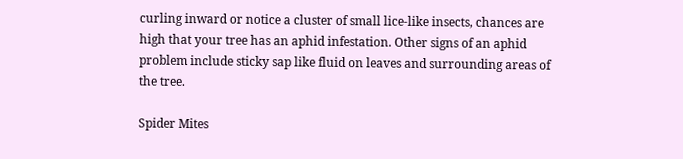curling inward or notice a cluster of small lice-like insects, chances are high that your tree has an aphid infestation. Other signs of an aphid problem include sticky sap like fluid on leaves and surrounding areas of the tree.

Spider Mites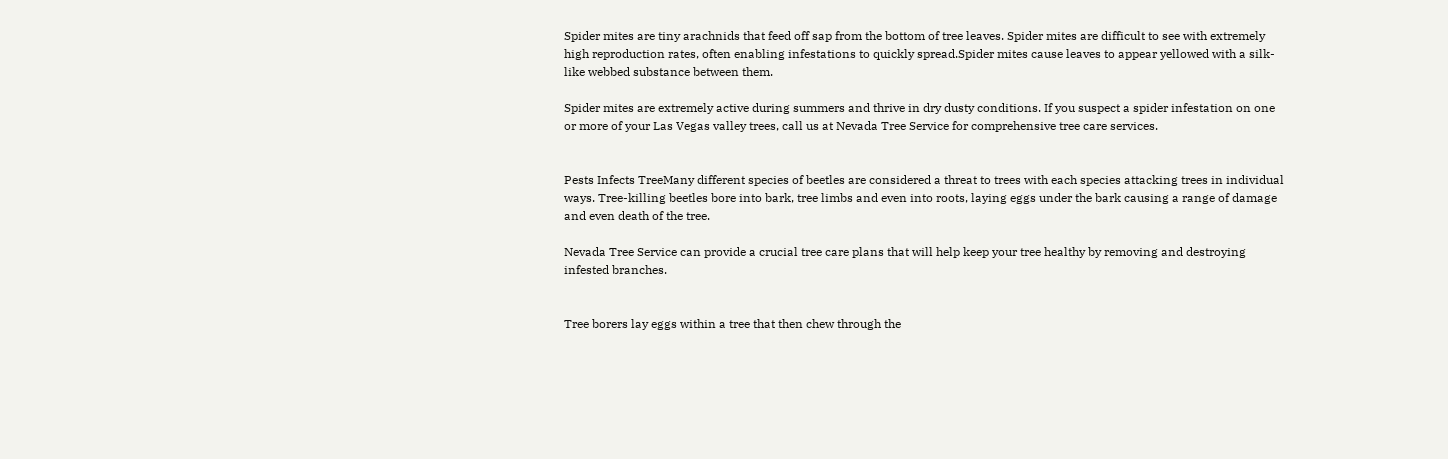Spider mites are tiny arachnids that feed off sap from the bottom of tree leaves. Spider mites are difficult to see with extremely high reproduction rates, often enabling infestations to quickly spread.Spider mites cause leaves to appear yellowed with a silk-like webbed substance between them.

Spider mites are extremely active during summers and thrive in dry dusty conditions. If you suspect a spider infestation on one or more of your Las Vegas valley trees, call us at Nevada Tree Service for comprehensive tree care services.


Pests Infects TreeMany different species of beetles are considered a threat to trees with each species attacking trees in individual ways. Tree-killing beetles bore into bark, tree limbs and even into roots, laying eggs under the bark causing a range of damage and even death of the tree.

Nevada Tree Service can provide a crucial tree care plans that will help keep your tree healthy by removing and destroying infested branches.


Tree borers lay eggs within a tree that then chew through the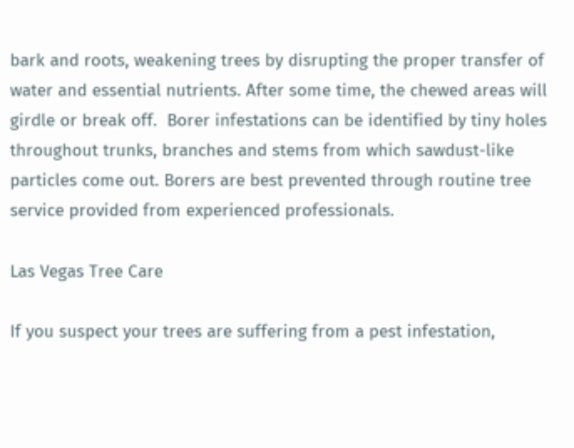bark and roots, weakening trees by disrupting the proper transfer of water and essential nutrients. After some time, the chewed areas will girdle or break off.  Borer infestations can be identified by tiny holes throughout trunks, branches and stems from which sawdust-like particles come out. Borers are best prevented through routine tree service provided from experienced professionals.

Las Vegas Tree Care

If you suspect your trees are suffering from a pest infestation,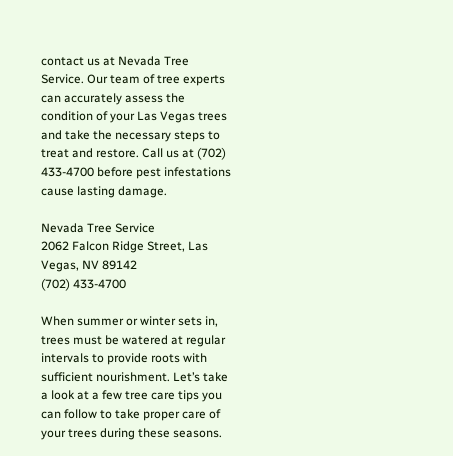contact us at Nevada Tree Service. Our team of tree experts can accurately assess the condition of your Las Vegas trees and take the necessary steps to treat and restore. Call us at (702) 433-4700 before pest infestations cause lasting damage.

Nevada Tree Service
2062 Falcon Ridge Street, Las Vegas, NV 89142
(702) 433-4700

When summer or winter sets in, trees must be watered at regular intervals to provide roots with sufficient nourishment. Let’s take a look at a few tree care tips you can follow to take proper care of your trees during these seasons.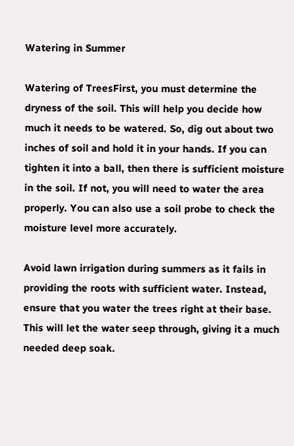Watering in Summer

Watering of TreesFirst, you must determine the dryness of the soil. This will help you decide how much it needs to be watered. So, dig out about two inches of soil and hold it in your hands. If you can tighten it into a ball, then there is sufficient moisture in the soil. If not, you will need to water the area properly. You can also use a soil probe to check the moisture level more accurately.

Avoid lawn irrigation during summers as it fails in providing the roots with sufficient water. Instead, ensure that you water the trees right at their base. This will let the water seep through, giving it a much needed deep soak.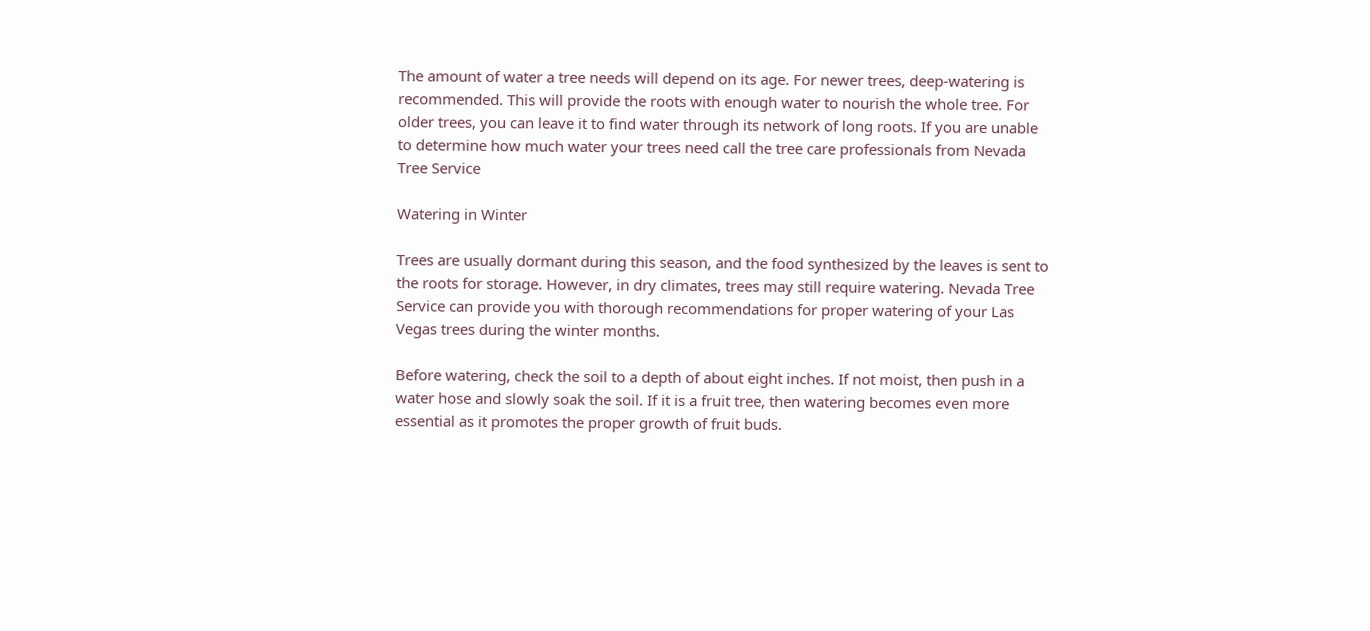The amount of water a tree needs will depend on its age. For newer trees, deep-watering is recommended. This will provide the roots with enough water to nourish the whole tree. For older trees, you can leave it to find water through its network of long roots. If you are unable to determine how much water your trees need call the tree care professionals from Nevada Tree Service

Watering in Winter

Trees are usually dormant during this season, and the food synthesized by the leaves is sent to the roots for storage. However, in dry climates, trees may still require watering. Nevada Tree Service can provide you with thorough recommendations for proper watering of your Las Vegas trees during the winter months.

Before watering, check the soil to a depth of about eight inches. If not moist, then push in a water hose and slowly soak the soil. If it is a fruit tree, then watering becomes even more essential as it promotes the proper growth of fruit buds.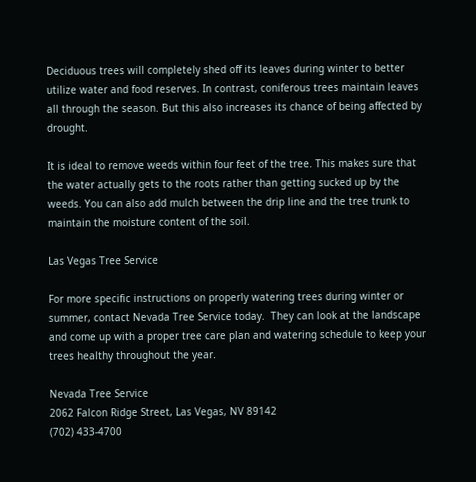Deciduous trees will completely shed off its leaves during winter to better utilize water and food reserves. In contrast, coniferous trees maintain leaves all through the season. But this also increases its chance of being affected by drought.

It is ideal to remove weeds within four feet of the tree. This makes sure that the water actually gets to the roots rather than getting sucked up by the weeds. You can also add mulch between the drip line and the tree trunk to maintain the moisture content of the soil.

Las Vegas Tree Service

For more specific instructions on properly watering trees during winter or summer, contact Nevada Tree Service today.  They can look at the landscape and come up with a proper tree care plan and watering schedule to keep your trees healthy throughout the year.

Nevada Tree Service
2062 Falcon Ridge Street, Las Vegas, NV 89142
(702) 433-4700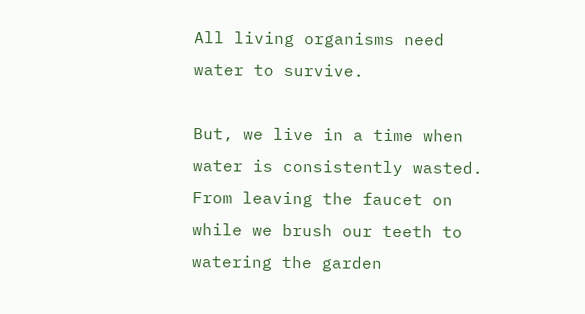All living organisms need water to survive.

But, we live in a time when water is consistently wasted. From leaving the faucet on while we brush our teeth to watering the garden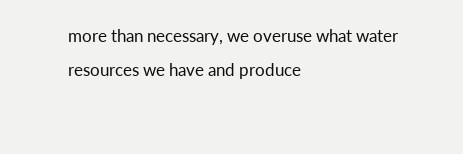more than necessary, we overuse what water resources we have and produce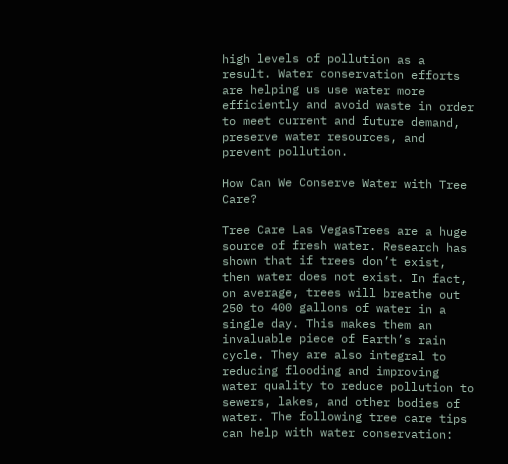high levels of pollution as a result. Water conservation efforts are helping us use water more efficiently and avoid waste in order to meet current and future demand, preserve water resources, and prevent pollution.

How Can We Conserve Water with Tree Care?

Tree Care Las VegasTrees are a huge source of fresh water. Research has shown that if trees don’t exist, then water does not exist. In fact, on average, trees will breathe out 250 to 400 gallons of water in a single day. This makes them an invaluable piece of Earth’s rain cycle. They are also integral to reducing flooding and improving water quality to reduce pollution to sewers, lakes, and other bodies of water. The following tree care tips can help with water conservation: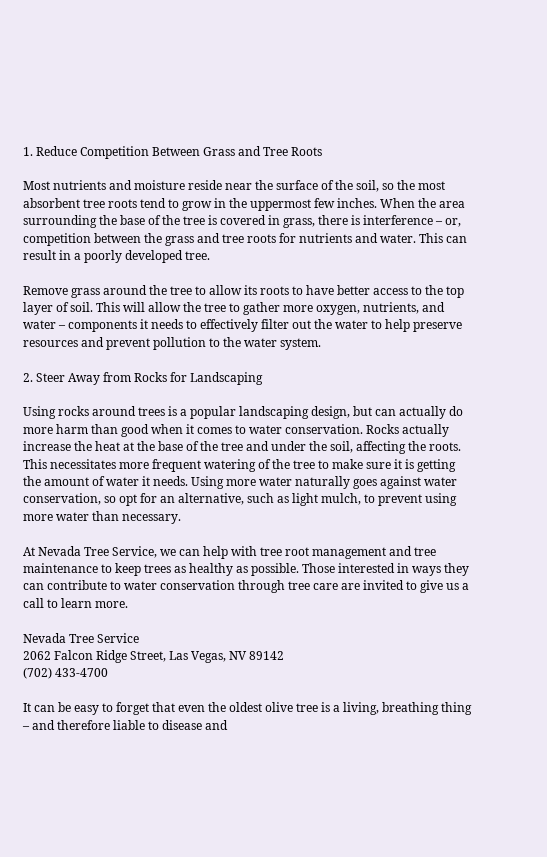1. Reduce Competition Between Grass and Tree Roots

Most nutrients and moisture reside near the surface of the soil, so the most absorbent tree roots tend to grow in the uppermost few inches. When the area surrounding the base of the tree is covered in grass, there is interference – or, competition between the grass and tree roots for nutrients and water. This can result in a poorly developed tree.

Remove grass around the tree to allow its roots to have better access to the top layer of soil. This will allow the tree to gather more oxygen, nutrients, and water – components it needs to effectively filter out the water to help preserve resources and prevent pollution to the water system.

2. Steer Away from Rocks for Landscaping

Using rocks around trees is a popular landscaping design, but can actually do more harm than good when it comes to water conservation. Rocks actually increase the heat at the base of the tree and under the soil, affecting the roots. This necessitates more frequent watering of the tree to make sure it is getting the amount of water it needs. Using more water naturally goes against water conservation, so opt for an alternative, such as light mulch, to prevent using more water than necessary.

At Nevada Tree Service, we can help with tree root management and tree maintenance to keep trees as healthy as possible. Those interested in ways they can contribute to water conservation through tree care are invited to give us a call to learn more.

Nevada Tree Service
2062 Falcon Ridge Street, Las Vegas, NV 89142
(702) 433-4700

It can be easy to forget that even the oldest olive tree is a living, breathing thing – and therefore liable to disease and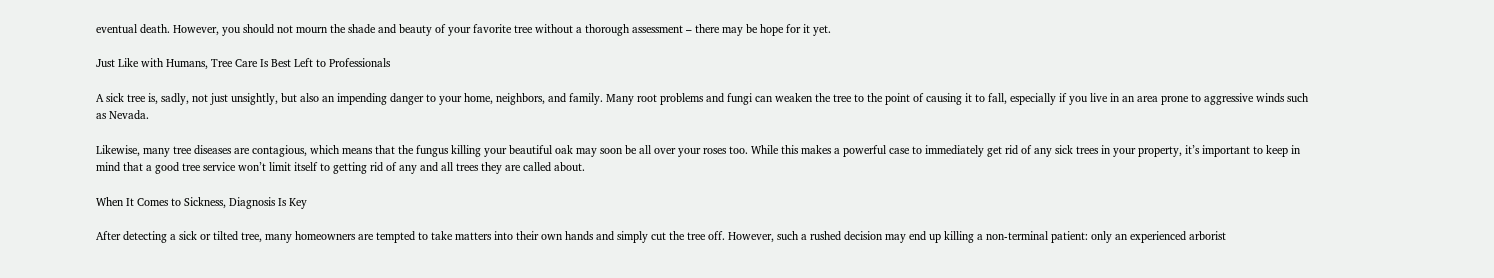eventual death. However, you should not mourn the shade and beauty of your favorite tree without a thorough assessment – there may be hope for it yet.

Just Like with Humans, Tree Care Is Best Left to Professionals

A sick tree is, sadly, not just unsightly, but also an impending danger to your home, neighbors, and family. Many root problems and fungi can weaken the tree to the point of causing it to fall, especially if you live in an area prone to aggressive winds such as Nevada.

Likewise, many tree diseases are contagious, which means that the fungus killing your beautiful oak may soon be all over your roses too. While this makes a powerful case to immediately get rid of any sick trees in your property, it’s important to keep in mind that a good tree service won’t limit itself to getting rid of any and all trees they are called about.

When It Comes to Sickness, Diagnosis Is Key

After detecting a sick or tilted tree, many homeowners are tempted to take matters into their own hands and simply cut the tree off. However, such a rushed decision may end up killing a non-terminal patient: only an experienced arborist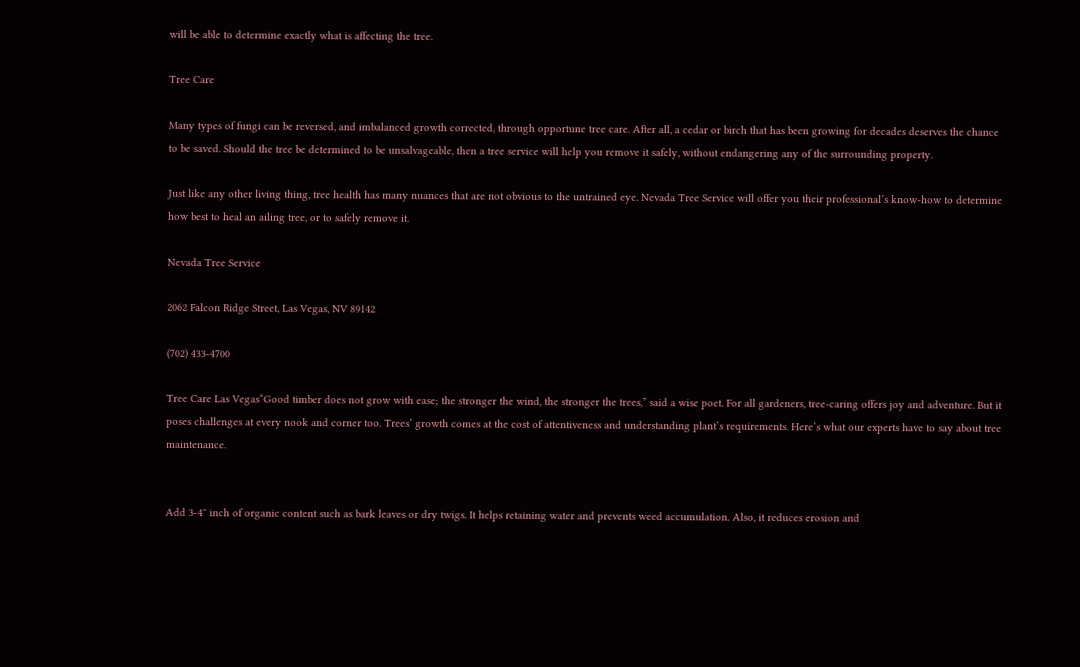will be able to determine exactly what is affecting the tree.

Tree Care

Many types of fungi can be reversed, and imbalanced growth corrected, through opportune tree care. After all, a cedar or birch that has been growing for decades deserves the chance to be saved. Should the tree be determined to be unsalvageable, then a tree service will help you remove it safely, without endangering any of the surrounding property.

Just like any other living thing, tree health has many nuances that are not obvious to the untrained eye. Nevada Tree Service will offer you their professional’s know-how to determine how best to heal an ailing tree, or to safely remove it.

Nevada Tree Service

2062 Falcon Ridge Street, Las Vegas, NV 89142

(702) 433-4700

Tree Care Las Vegas“Good timber does not grow with ease; the stronger the wind, the stronger the trees,” said a wise poet. For all gardeners, tree-caring offers joy and adventure. But it poses challenges at every nook and corner too. Trees’ growth comes at the cost of attentiveness and understanding plant’s requirements. Here’s what our experts have to say about tree maintenance.


Add 3-4″ inch of organic content such as bark leaves or dry twigs. It helps retaining water and prevents weed accumulation. Also, it reduces erosion and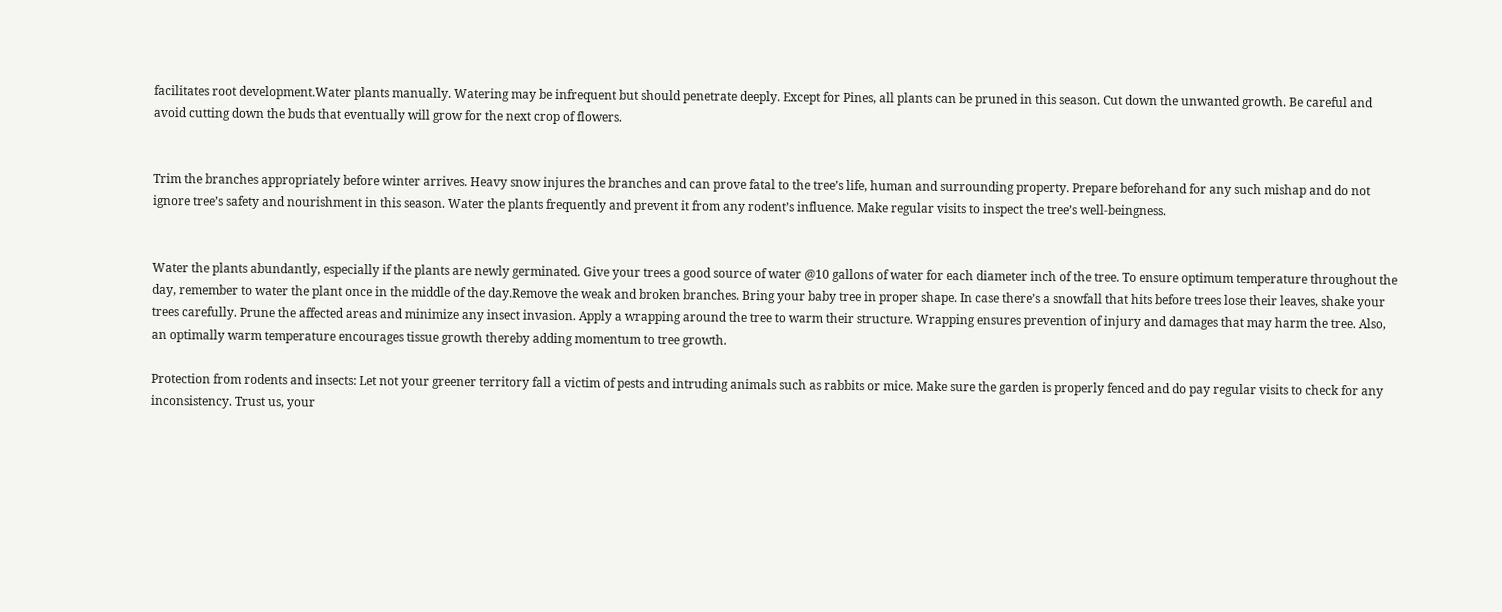facilitates root development.Water plants manually. Watering may be infrequent but should penetrate deeply. Except for Pines, all plants can be pruned in this season. Cut down the unwanted growth. Be careful and avoid cutting down the buds that eventually will grow for the next crop of flowers.


Trim the branches appropriately before winter arrives. Heavy snow injures the branches and can prove fatal to the tree’s life, human and surrounding property. Prepare beforehand for any such mishap and do not ignore tree’s safety and nourishment in this season. Water the plants frequently and prevent it from any rodent’s influence. Make regular visits to inspect the tree’s well-beingness.


Water the plants abundantly, especially if the plants are newly germinated. Give your trees a good source of water @10 gallons of water for each diameter inch of the tree. To ensure optimum temperature throughout the day, remember to water the plant once in the middle of the day.Remove the weak and broken branches. Bring your baby tree in proper shape. In case there’s a snowfall that hits before trees lose their leaves, shake your trees carefully. Prune the affected areas and minimize any insect invasion. Apply a wrapping around the tree to warm their structure. Wrapping ensures prevention of injury and damages that may harm the tree. Also, an optimally warm temperature encourages tissue growth thereby adding momentum to tree growth.

Protection from rodents and insects: Let not your greener territory fall a victim of pests and intruding animals such as rabbits or mice. Make sure the garden is properly fenced and do pay regular visits to check for any inconsistency. Trust us, your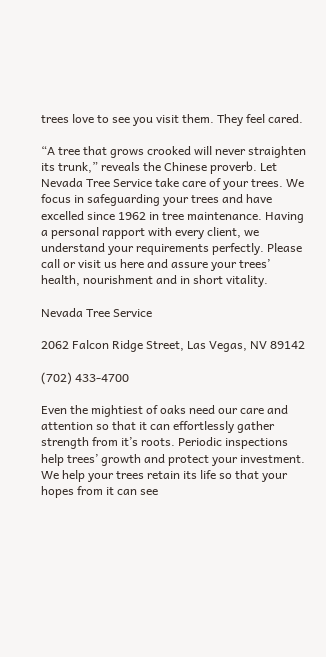trees love to see you visit them. They feel cared.

“A tree that grows crooked will never straighten its trunk,” reveals the Chinese proverb. Let Nevada Tree Service take care of your trees. We focus in safeguarding your trees and have excelled since 1962 in tree maintenance. Having a personal rapport with every client, we understand your requirements perfectly. Please call or visit us here and assure your trees’ health, nourishment and in short vitality.

Nevada Tree Service

2062 Falcon Ridge Street, Las Vegas, NV 89142

(702) 433-4700

Even the mightiest of oaks need our care and attention so that it can effortlessly gather strength from it’s roots. Periodic inspections help trees’ growth and protect your investment. We help your trees retain its life so that your hopes from it can see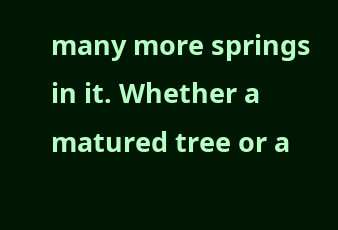many more springs in it. Whether a matured tree or a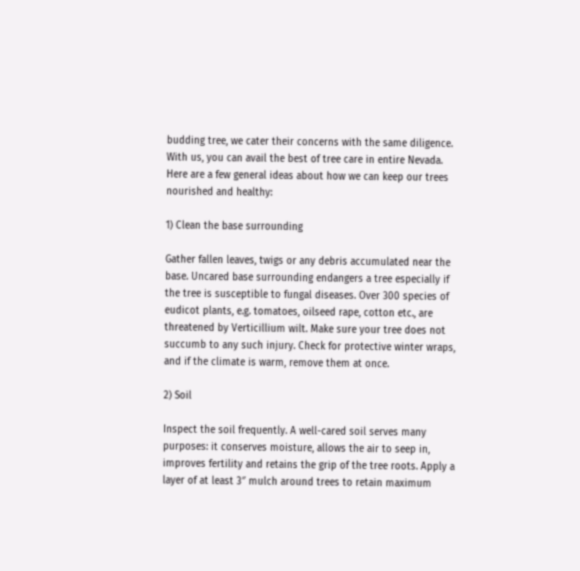budding tree, we cater their concerns with the same diligence. With us, you can avail the best of tree care in entire Nevada. Here are a few general ideas about how we can keep our trees nourished and healthy:

1) Clean the base surrounding

Gather fallen leaves, twigs or any debris accumulated near the base. Uncared base surrounding endangers a tree especially if the tree is susceptible to fungal diseases. Over 300 species of eudicot plants, e.g. tomatoes, oilseed rape, cotton etc., are threatened by Verticillium wilt. Make sure your tree does not succumb to any such injury. Check for protective winter wraps, and if the climate is warm, remove them at once.

2) Soil

Inspect the soil frequently. A well-cared soil serves many purposes: it conserves moisture, allows the air to seep in, improves fertility and retains the grip of the tree roots. Apply a layer of at least 3″ mulch around trees to retain maximum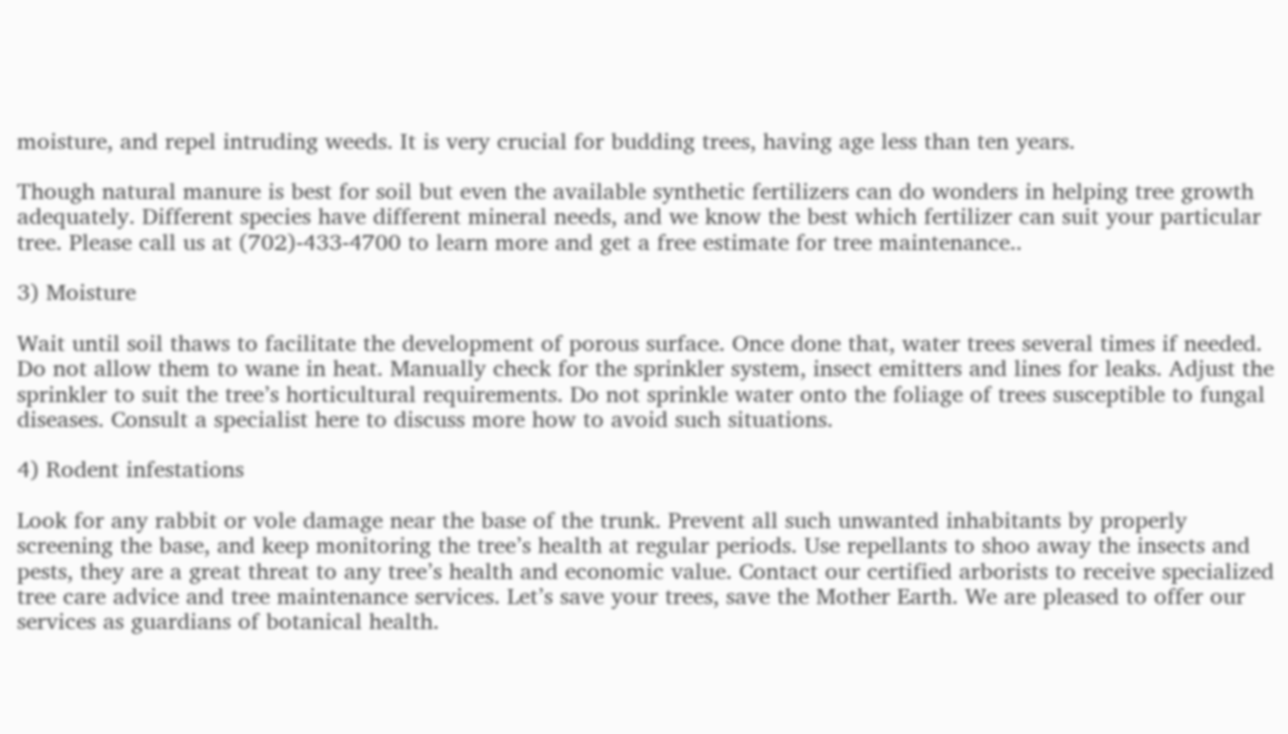moisture, and repel intruding weeds. It is very crucial for budding trees, having age less than ten years.

Though natural manure is best for soil but even the available synthetic fertilizers can do wonders in helping tree growth adequately. Different species have different mineral needs, and we know the best which fertilizer can suit your particular tree. Please call us at (702)-433-4700 to learn more and get a free estimate for tree maintenance..

3) Moisture

Wait until soil thaws to facilitate the development of porous surface. Once done that, water trees several times if needed. Do not allow them to wane in heat. Manually check for the sprinkler system, insect emitters and lines for leaks. Adjust the sprinkler to suit the tree’s horticultural requirements. Do not sprinkle water onto the foliage of trees susceptible to fungal diseases. Consult a specialist here to discuss more how to avoid such situations.

4) Rodent infestations

Look for any rabbit or vole damage near the base of the trunk. Prevent all such unwanted inhabitants by properly screening the base, and keep monitoring the tree’s health at regular periods. Use repellants to shoo away the insects and pests, they are a great threat to any tree’s health and economic value. Contact our certified arborists to receive specialized tree care advice and tree maintenance services. Let’s save your trees, save the Mother Earth. We are pleased to offer our services as guardians of botanical health.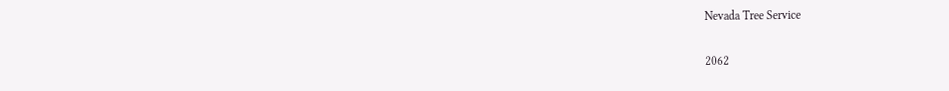Nevada Tree Service

2062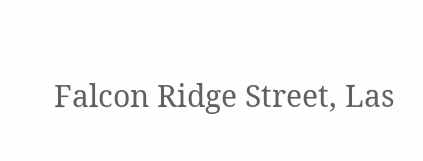Falcon Ridge Street, Las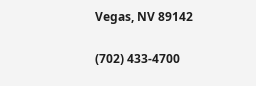Vegas, NV 89142

(702) 433-4700